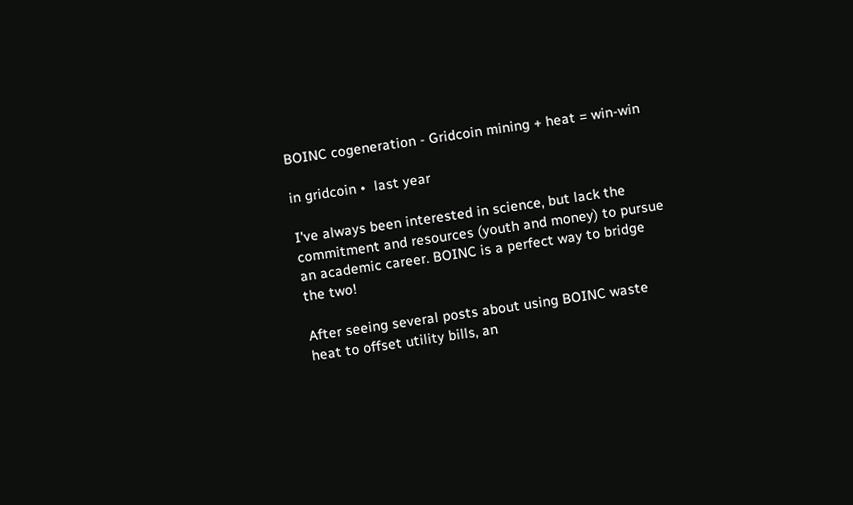BOINC cogeneration - Gridcoin mining + heat = win-win

in gridcoin •  last year

I've always been interested in science, but lack the commitment and resources (youth and money) to pursue an academic career. BOINC is a perfect way to bridge the two!

After seeing several posts about using BOINC waste heat to offset utility bills, an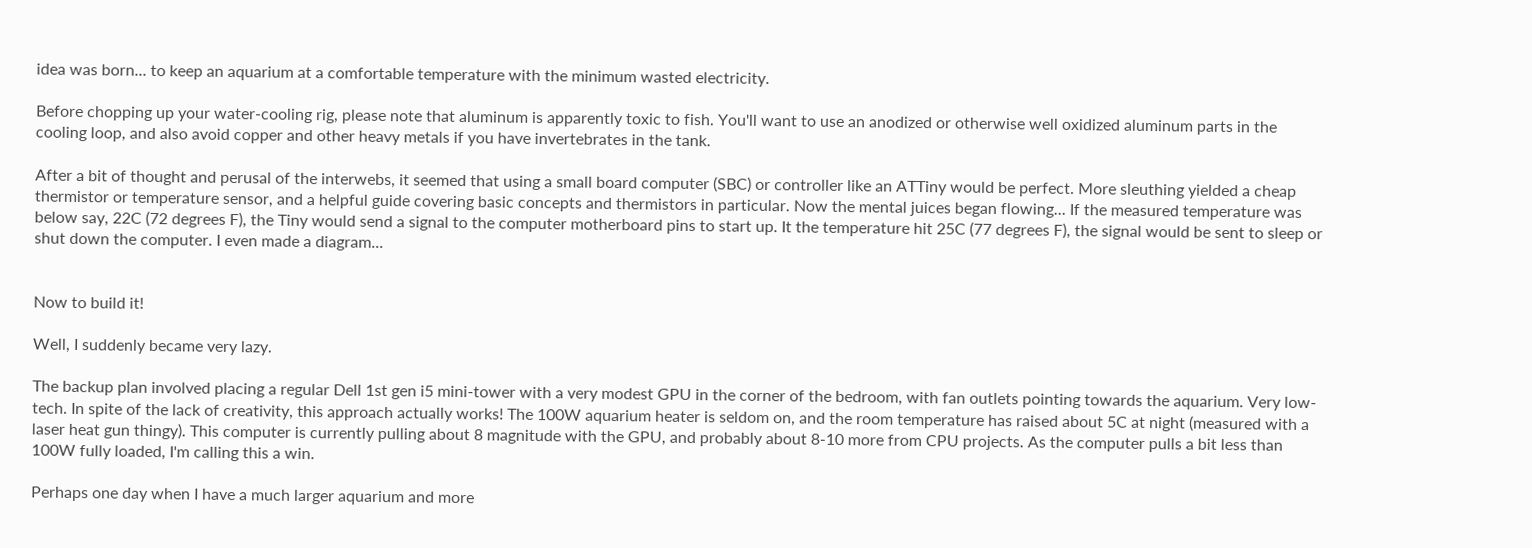idea was born... to keep an aquarium at a comfortable temperature with the minimum wasted electricity.

Before chopping up your water-cooling rig, please note that aluminum is apparently toxic to fish. You'll want to use an anodized or otherwise well oxidized aluminum parts in the cooling loop, and also avoid copper and other heavy metals if you have invertebrates in the tank.

After a bit of thought and perusal of the interwebs, it seemed that using a small board computer (SBC) or controller like an ATTiny would be perfect. More sleuthing yielded a cheap thermistor or temperature sensor, and a helpful guide covering basic concepts and thermistors in particular. Now the mental juices began flowing... If the measured temperature was below say, 22C (72 degrees F), the Tiny would send a signal to the computer motherboard pins to start up. It the temperature hit 25C (77 degrees F), the signal would be sent to sleep or shut down the computer. I even made a diagram...


Now to build it!

Well, I suddenly became very lazy.

The backup plan involved placing a regular Dell 1st gen i5 mini-tower with a very modest GPU in the corner of the bedroom, with fan outlets pointing towards the aquarium. Very low-tech. In spite of the lack of creativity, this approach actually works! The 100W aquarium heater is seldom on, and the room temperature has raised about 5C at night (measured with a laser heat gun thingy). This computer is currently pulling about 8 magnitude with the GPU, and probably about 8-10 more from CPU projects. As the computer pulls a bit less than 100W fully loaded, I'm calling this a win.

Perhaps one day when I have a much larger aquarium and more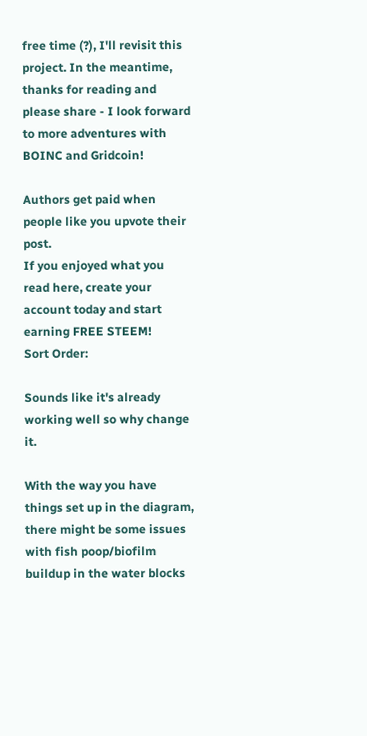free time (?), I'll revisit this project. In the meantime, thanks for reading and please share - I look forward to more adventures with BOINC and Gridcoin!

Authors get paid when people like you upvote their post.
If you enjoyed what you read here, create your account today and start earning FREE STEEM!
Sort Order:

Sounds like it's already working well so why change it.

With the way you have things set up in the diagram, there might be some issues with fish poop/biofilm buildup in the water blocks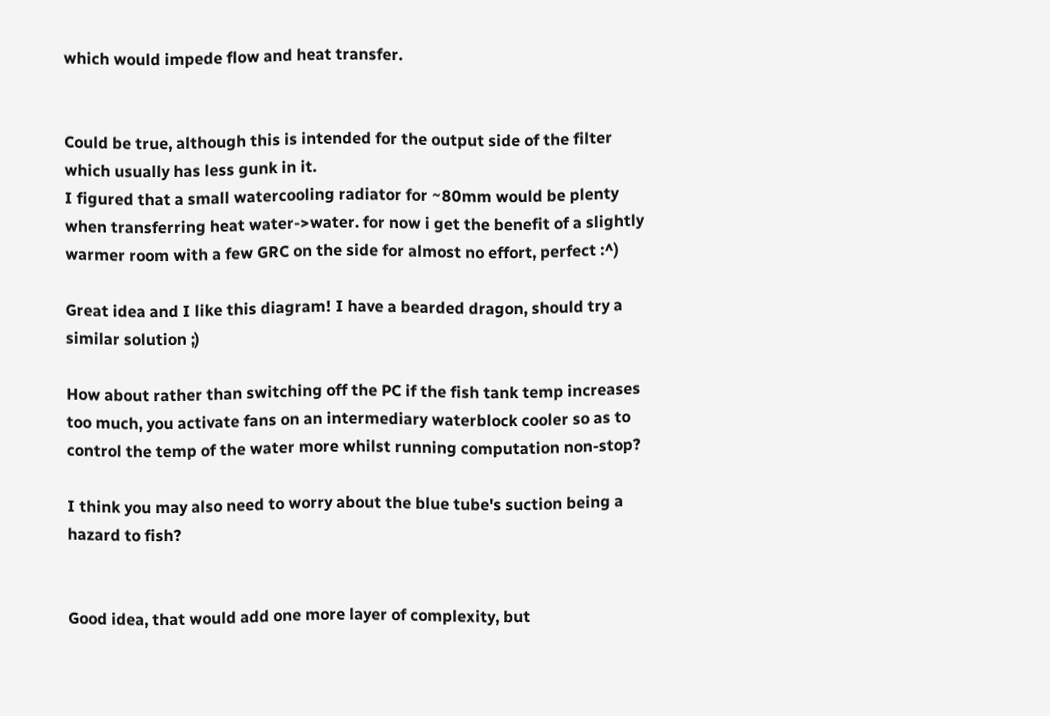which would impede flow and heat transfer.


Could be true, although this is intended for the output side of the filter which usually has less gunk in it.
I figured that a small watercooling radiator for ~80mm would be plenty when transferring heat water->water. for now i get the benefit of a slightly warmer room with a few GRC on the side for almost no effort, perfect :^)

Great idea and I like this diagram! I have a bearded dragon, should try a similar solution ;)

How about rather than switching off the PC if the fish tank temp increases too much, you activate fans on an intermediary waterblock cooler so as to control the temp of the water more whilst running computation non-stop?

I think you may also need to worry about the blue tube's suction being a hazard to fish?


Good idea, that would add one more layer of complexity, but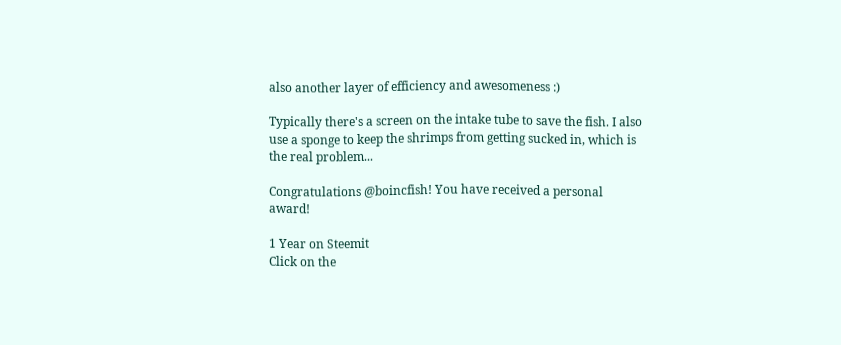also another layer of efficiency and awesomeness :)

Typically there's a screen on the intake tube to save the fish. I also use a sponge to keep the shrimps from getting sucked in, which is the real problem...

Congratulations @boincfish! You have received a personal award!

1 Year on Steemit
Click on the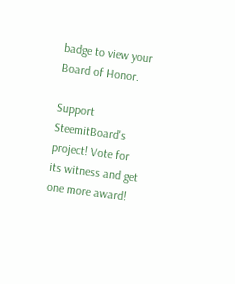badge to view your Board of Honor.

Support SteemitBoard's project! Vote for its witness and get one more award!